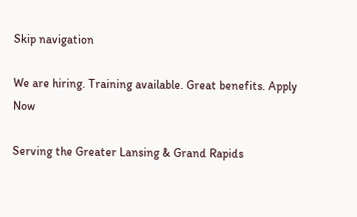Skip navigation

We are hiring. Training available. Great benefits. Apply Now

Serving the Greater Lansing & Grand Rapids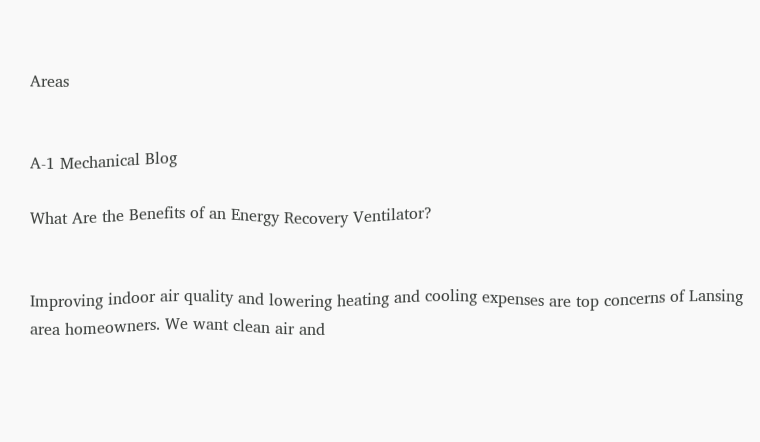Areas


A-1 Mechanical Blog

What Are the Benefits of an Energy Recovery Ventilator?


Improving indoor air quality and lowering heating and cooling expenses are top concerns of Lansing area homeowners. We want clean air and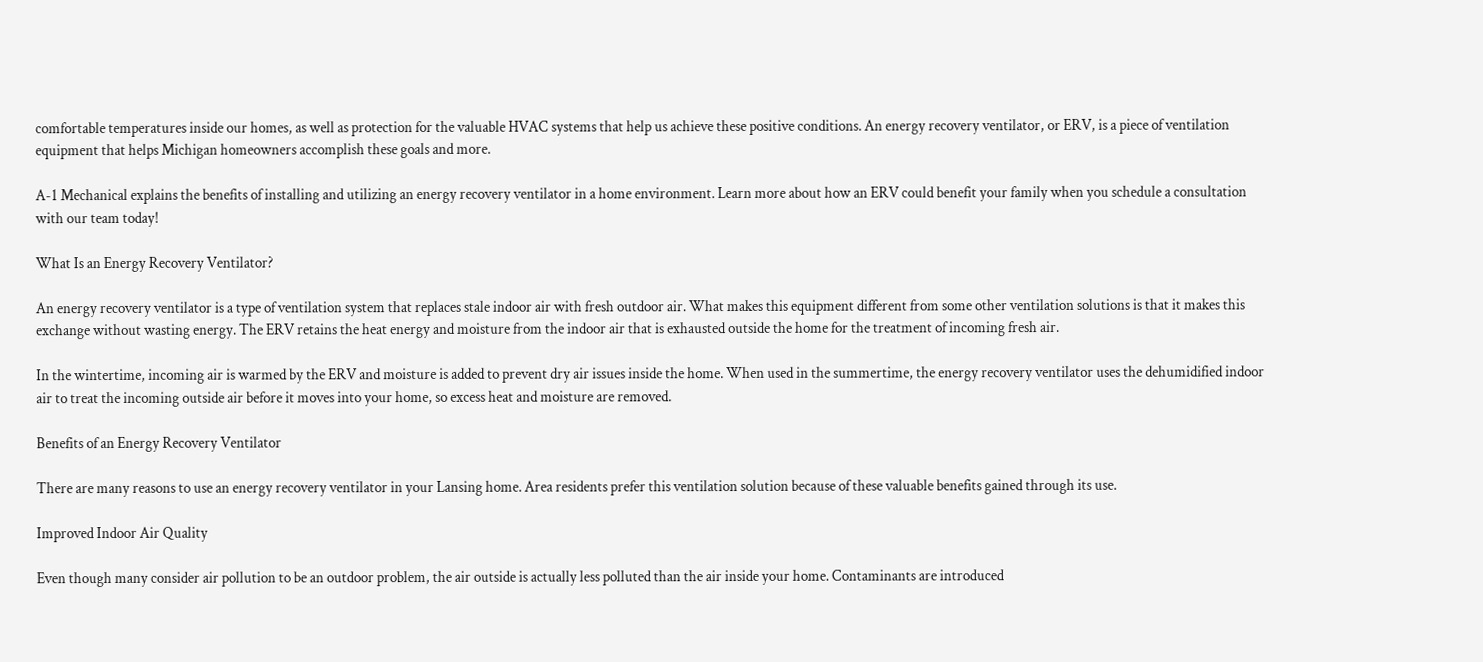comfortable temperatures inside our homes, as well as protection for the valuable HVAC systems that help us achieve these positive conditions. An energy recovery ventilator, or ERV, is a piece of ventilation equipment that helps Michigan homeowners accomplish these goals and more.

A-1 Mechanical explains the benefits of installing and utilizing an energy recovery ventilator in a home environment. Learn more about how an ERV could benefit your family when you schedule a consultation with our team today!

What Is an Energy Recovery Ventilator?

An energy recovery ventilator is a type of ventilation system that replaces stale indoor air with fresh outdoor air. What makes this equipment different from some other ventilation solutions is that it makes this exchange without wasting energy. The ERV retains the heat energy and moisture from the indoor air that is exhausted outside the home for the treatment of incoming fresh air.

In the wintertime, incoming air is warmed by the ERV and moisture is added to prevent dry air issues inside the home. When used in the summertime, the energy recovery ventilator uses the dehumidified indoor air to treat the incoming outside air before it moves into your home, so excess heat and moisture are removed.

Benefits of an Energy Recovery Ventilator

There are many reasons to use an energy recovery ventilator in your Lansing home. Area residents prefer this ventilation solution because of these valuable benefits gained through its use.

Improved Indoor Air Quality

Even though many consider air pollution to be an outdoor problem, the air outside is actually less polluted than the air inside your home. Contaminants are introduced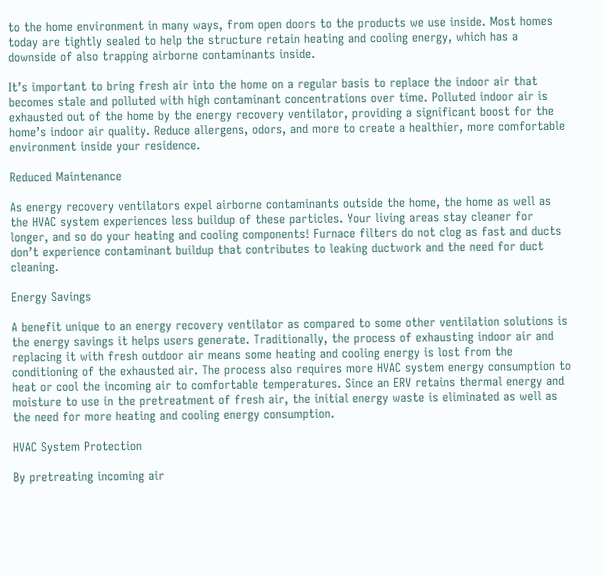to the home environment in many ways, from open doors to the products we use inside. Most homes today are tightly sealed to help the structure retain heating and cooling energy, which has a downside of also trapping airborne contaminants inside.

It’s important to bring fresh air into the home on a regular basis to replace the indoor air that becomes stale and polluted with high contaminant concentrations over time. Polluted indoor air is exhausted out of the home by the energy recovery ventilator, providing a significant boost for the home’s indoor air quality. Reduce allergens, odors, and more to create a healthier, more comfortable environment inside your residence.

Reduced Maintenance

As energy recovery ventilators expel airborne contaminants outside the home, the home as well as the HVAC system experiences less buildup of these particles. Your living areas stay cleaner for longer, and so do your heating and cooling components! Furnace filters do not clog as fast and ducts don’t experience contaminant buildup that contributes to leaking ductwork and the need for duct cleaning.

Energy Savings

A benefit unique to an energy recovery ventilator as compared to some other ventilation solutions is the energy savings it helps users generate. Traditionally, the process of exhausting indoor air and replacing it with fresh outdoor air means some heating and cooling energy is lost from the conditioning of the exhausted air. The process also requires more HVAC system energy consumption to heat or cool the incoming air to comfortable temperatures. Since an ERV retains thermal energy and moisture to use in the pretreatment of fresh air, the initial energy waste is eliminated as well as the need for more heating and cooling energy consumption.

HVAC System Protection

By pretreating incoming air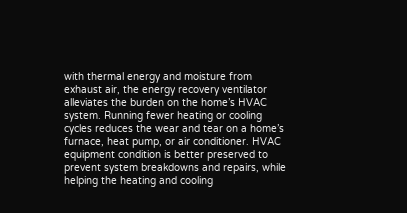with thermal energy and moisture from exhaust air, the energy recovery ventilator alleviates the burden on the home’s HVAC system. Running fewer heating or cooling cycles reduces the wear and tear on a home’s furnace, heat pump, or air conditioner. HVAC equipment condition is better preserved to prevent system breakdowns and repairs, while helping the heating and cooling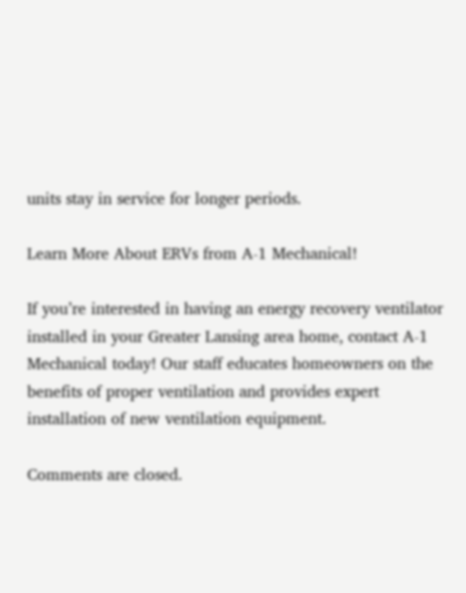units stay in service for longer periods.

Learn More About ERVs from A-1 Mechanical!

If you’re interested in having an energy recovery ventilator installed in your Greater Lansing area home, contact A-1 Mechanical today! Our staff educates homeowners on the benefits of proper ventilation and provides expert installation of new ventilation equipment.

Comments are closed.